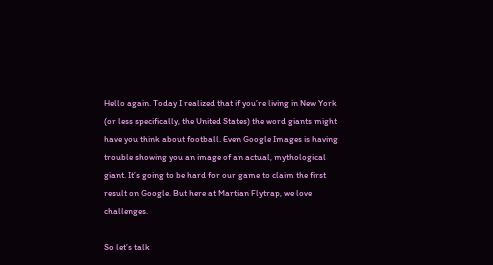Hello again. Today I realized that if you’re living in New York (or less specifically, the United States) the word giants might have you think about football. Even Google Images is having trouble showing you an image of an actual, mythological giant. It’s going to be hard for our game to claim the first result on Google. But here at Martian Flytrap, we love challenges.

So let’s talk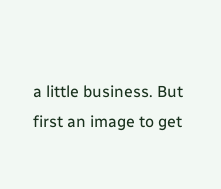a little business. But first an image to get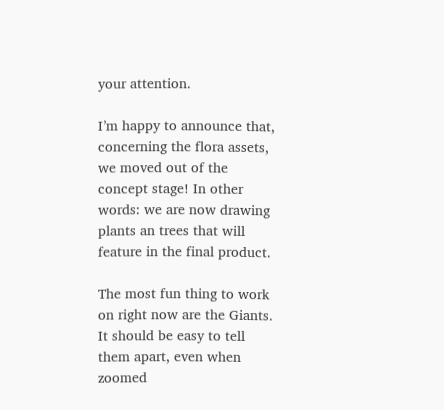your attention.

I’m happy to announce that, concerning the flora assets, we moved out of the concept stage! In other words: we are now drawing plants an trees that will feature in the final product.

The most fun thing to work on right now are the Giants. It should be easy to tell them apart, even when zoomed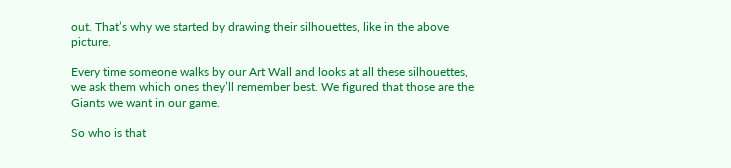out. That’s why we started by drawing their silhouettes, like in the above picture.

Every time someone walks by our Art Wall and looks at all these silhouettes, we ask them which ones they’ll remember best. We figured that those are the Giants we want in our game.

So who is that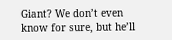Giant? We don’t even know for sure, but he’ll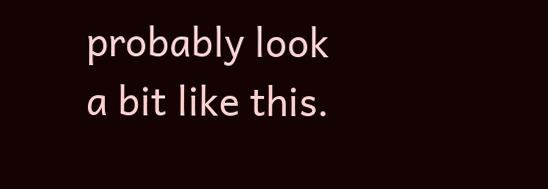probably look a bit like this.